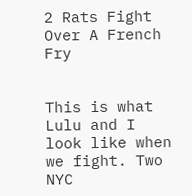2 Rats Fight Over A French Fry


This is what Lulu and I look like when we fight. Two NYC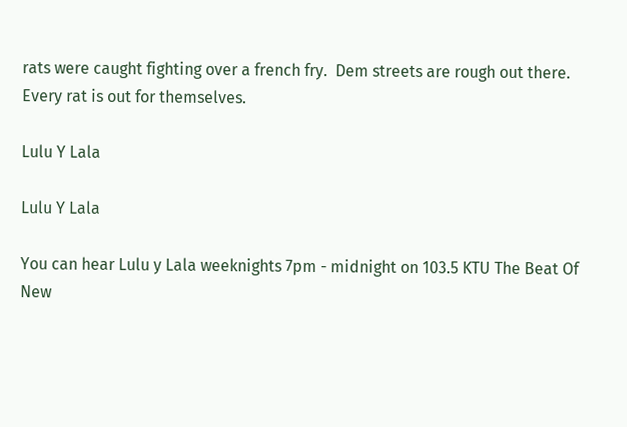rats were caught fighting over a french fry.  Dem streets are rough out there. Every rat is out for themselves.

Lulu Y Lala

Lulu Y Lala

You can hear Lulu y Lala weeknights 7pm - midnight on 103.5 KTU The Beat Of New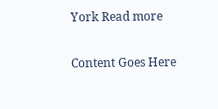York Read more


Content Goes Here